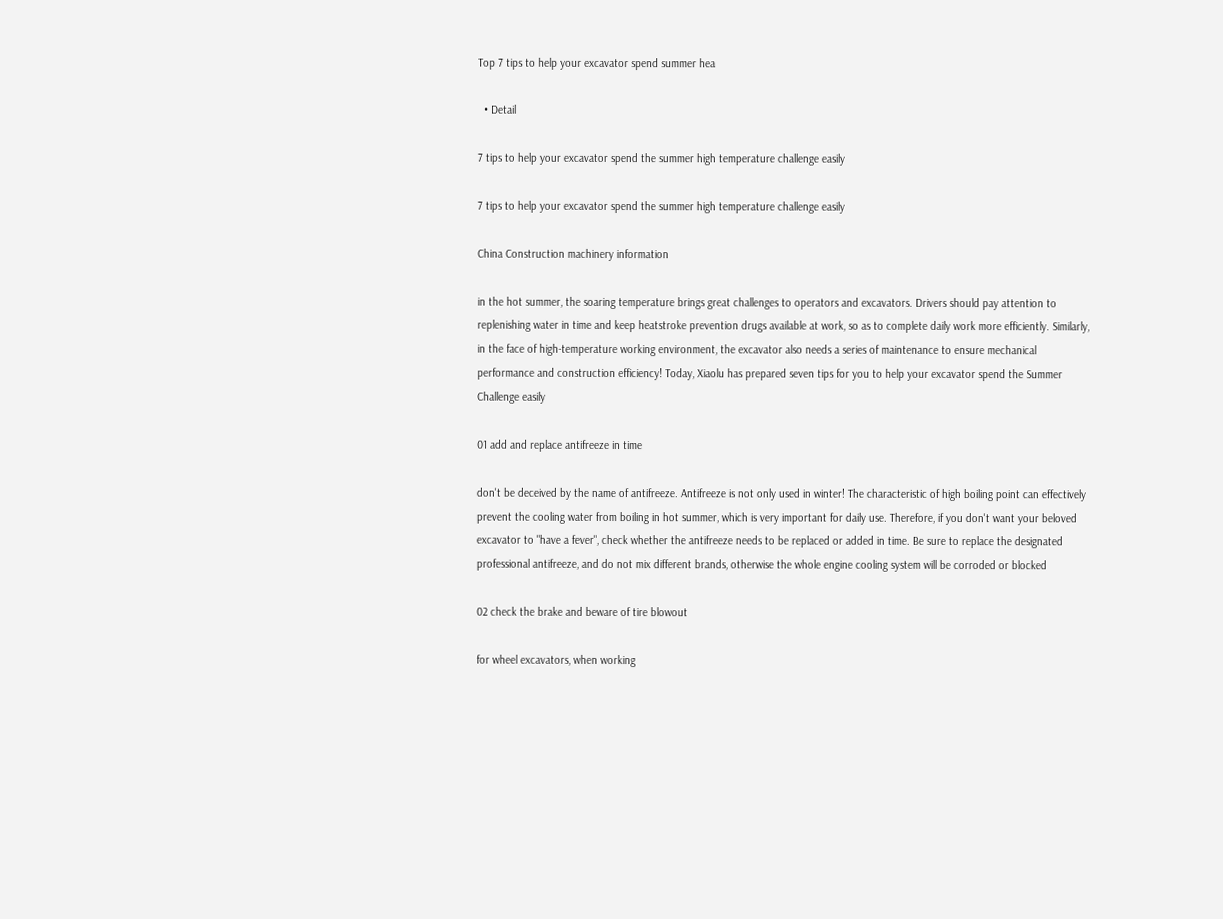Top 7 tips to help your excavator spend summer hea

  • Detail

7 tips to help your excavator spend the summer high temperature challenge easily

7 tips to help your excavator spend the summer high temperature challenge easily

China Construction machinery information

in the hot summer, the soaring temperature brings great challenges to operators and excavators. Drivers should pay attention to replenishing water in time and keep heatstroke prevention drugs available at work, so as to complete daily work more efficiently. Similarly, in the face of high-temperature working environment, the excavator also needs a series of maintenance to ensure mechanical performance and construction efficiency! Today, Xiaolu has prepared seven tips for you to help your excavator spend the Summer Challenge easily

01 add and replace antifreeze in time

don't be deceived by the name of antifreeze. Antifreeze is not only used in winter! The characteristic of high boiling point can effectively prevent the cooling water from boiling in hot summer, which is very important for daily use. Therefore, if you don't want your beloved excavator to "have a fever", check whether the antifreeze needs to be replaced or added in time. Be sure to replace the designated professional antifreeze, and do not mix different brands, otherwise the whole engine cooling system will be corroded or blocked

02 check the brake and beware of tire blowout

for wheel excavators, when working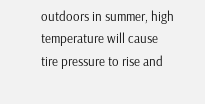outdoors in summer, high temperature will cause tire pressure to rise and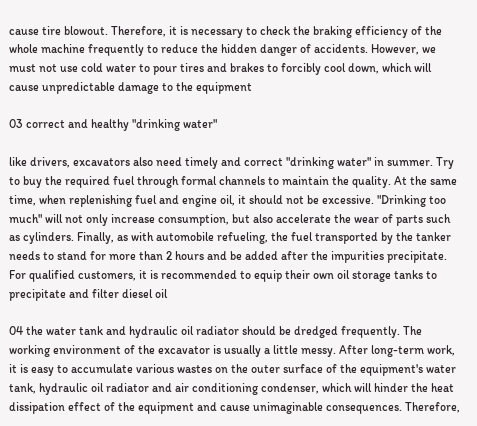cause tire blowout. Therefore, it is necessary to check the braking efficiency of the whole machine frequently to reduce the hidden danger of accidents. However, we must not use cold water to pour tires and brakes to forcibly cool down, which will cause unpredictable damage to the equipment

03 correct and healthy "drinking water"

like drivers, excavators also need timely and correct "drinking water" in summer. Try to buy the required fuel through formal channels to maintain the quality. At the same time, when replenishing fuel and engine oil, it should not be excessive. "Drinking too much" will not only increase consumption, but also accelerate the wear of parts such as cylinders. Finally, as with automobile refueling, the fuel transported by the tanker needs to stand for more than 2 hours and be added after the impurities precipitate. For qualified customers, it is recommended to equip their own oil storage tanks to precipitate and filter diesel oil

04 the water tank and hydraulic oil radiator should be dredged frequently. The working environment of the excavator is usually a little messy. After long-term work, it is easy to accumulate various wastes on the outer surface of the equipment's water tank, hydraulic oil radiator and air conditioning condenser, which will hinder the heat dissipation effect of the equipment and cause unimaginable consequences. Therefore,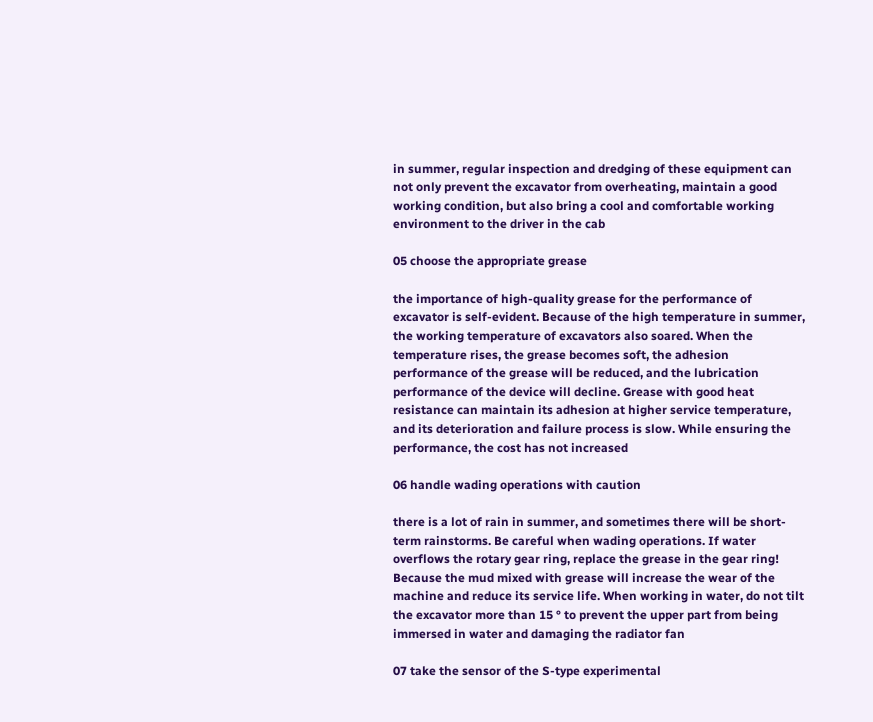in summer, regular inspection and dredging of these equipment can not only prevent the excavator from overheating, maintain a good working condition, but also bring a cool and comfortable working environment to the driver in the cab

05 choose the appropriate grease

the importance of high-quality grease for the performance of excavator is self-evident. Because of the high temperature in summer, the working temperature of excavators also soared. When the temperature rises, the grease becomes soft, the adhesion performance of the grease will be reduced, and the lubrication performance of the device will decline. Grease with good heat resistance can maintain its adhesion at higher service temperature, and its deterioration and failure process is slow. While ensuring the performance, the cost has not increased

06 handle wading operations with caution

there is a lot of rain in summer, and sometimes there will be short-term rainstorms. Be careful when wading operations. If water overflows the rotary gear ring, replace the grease in the gear ring! Because the mud mixed with grease will increase the wear of the machine and reduce its service life. When working in water, do not tilt the excavator more than 15 ° to prevent the upper part from being immersed in water and damaging the radiator fan

07 take the sensor of the S-type experimental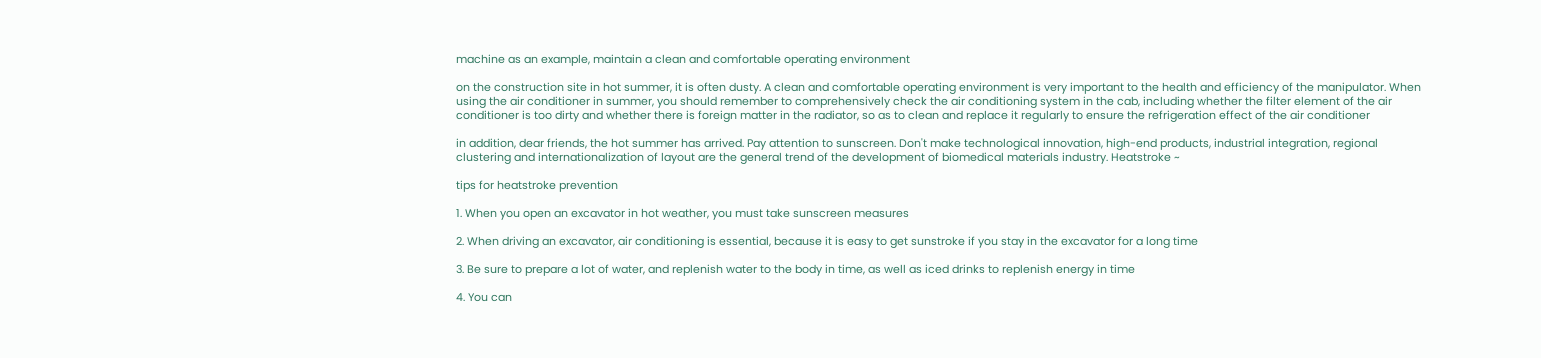machine as an example, maintain a clean and comfortable operating environment

on the construction site in hot summer, it is often dusty. A clean and comfortable operating environment is very important to the health and efficiency of the manipulator. When using the air conditioner in summer, you should remember to comprehensively check the air conditioning system in the cab, including whether the filter element of the air conditioner is too dirty and whether there is foreign matter in the radiator, so as to clean and replace it regularly to ensure the refrigeration effect of the air conditioner

in addition, dear friends, the hot summer has arrived. Pay attention to sunscreen. Don't make technological innovation, high-end products, industrial integration, regional clustering and internationalization of layout are the general trend of the development of biomedical materials industry. Heatstroke ~

tips for heatstroke prevention

1. When you open an excavator in hot weather, you must take sunscreen measures

2. When driving an excavator, air conditioning is essential, because it is easy to get sunstroke if you stay in the excavator for a long time

3. Be sure to prepare a lot of water, and replenish water to the body in time, as well as iced drinks to replenish energy in time

4. You can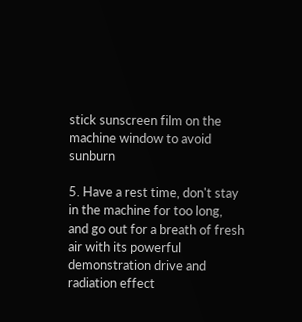stick sunscreen film on the machine window to avoid sunburn

5. Have a rest time, don't stay in the machine for too long, and go out for a breath of fresh air with its powerful demonstration drive and radiation effect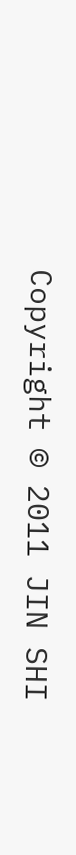Copyright © 2011 JIN SHI